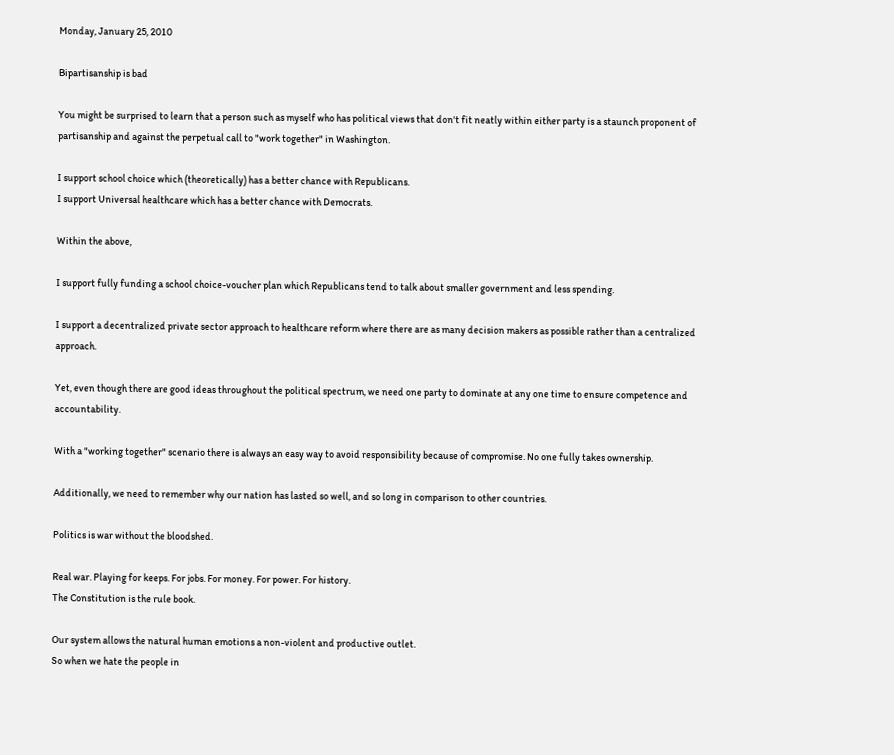Monday, January 25, 2010

Bipartisanship is bad

You might be surprised to learn that a person such as myself who has political views that don't fit neatly within either party is a staunch proponent of partisanship and against the perpetual call to "work together" in Washington.

I support school choice which (theoretically) has a better chance with Republicans.
I support Universal healthcare which has a better chance with Democrats.

Within the above,

I support fully funding a school choice-voucher plan which Republicans tend to talk about smaller government and less spending.

I support a decentralized private sector approach to healthcare reform where there are as many decision makers as possible rather than a centralized approach.

Yet, even though there are good ideas throughout the political spectrum, we need one party to dominate at any one time to ensure competence and accountability.

With a "working together" scenario there is always an easy way to avoid responsibility because of compromise. No one fully takes ownership.

Additionally, we need to remember why our nation has lasted so well, and so long in comparison to other countries.

Politics is war without the bloodshed.

Real war. Playing for keeps. For jobs. For money. For power. For history.
The Constitution is the rule book.

Our system allows the natural human emotions a non-violent and productive outlet.
So when we hate the people in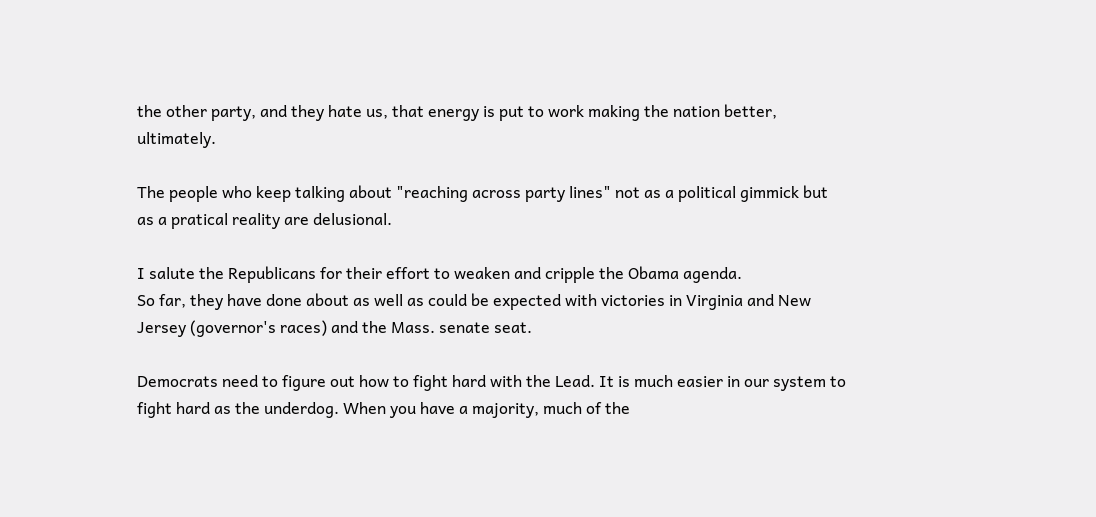the other party, and they hate us, that energy is put to work making the nation better, ultimately.

The people who keep talking about "reaching across party lines" not as a political gimmick but as a pratical reality are delusional.

I salute the Republicans for their effort to weaken and cripple the Obama agenda.
So far, they have done about as well as could be expected with victories in Virginia and New Jersey (governor's races) and the Mass. senate seat.

Democrats need to figure out how to fight hard with the Lead. It is much easier in our system to fight hard as the underdog. When you have a majority, much of the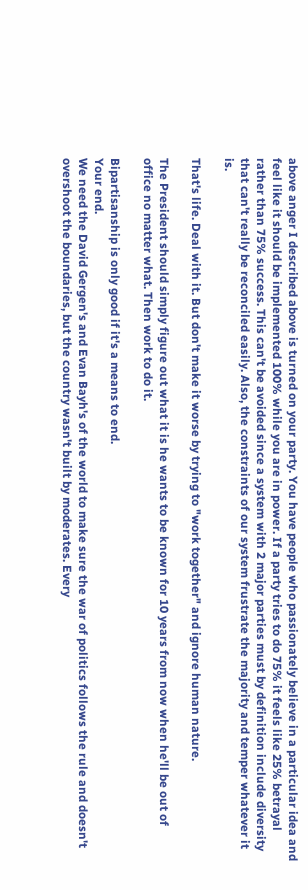above anger I described above is turned on your party. You have people who passionately believe in a particular idea and feel like it should be implemented 100% while you are in power. If a party tries to do 75% it feels like 25% betrayal rather than 75% success. This can't be avoided since a system with 2 major parties must by definition include diversity that can't really be reconciled easily. Also, the constraints of our system frustrate the majority and temper whatever it is.

That's life. Deal with it. But don't make it worse by trying to "work together" and ignore human nature.

The President should simply figure out what it is he wants to be known for 10 years from now when he'll be out of office no matter what. Then work to do it.

Bipartisanship is only good if it's a means to end.
Your end.
We need the David Gergen's and Evan Bayh's of the world to make sure the war of politics follows the rule and doesn't overshoot the boundaries, but the country wasn't built by moderates. Every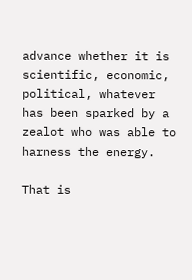advance whether it is scientific, economic, political, whatever has been sparked by a zealot who was able to harness the energy.

That is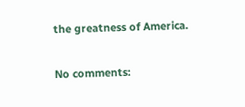the greatness of America.

No comments: